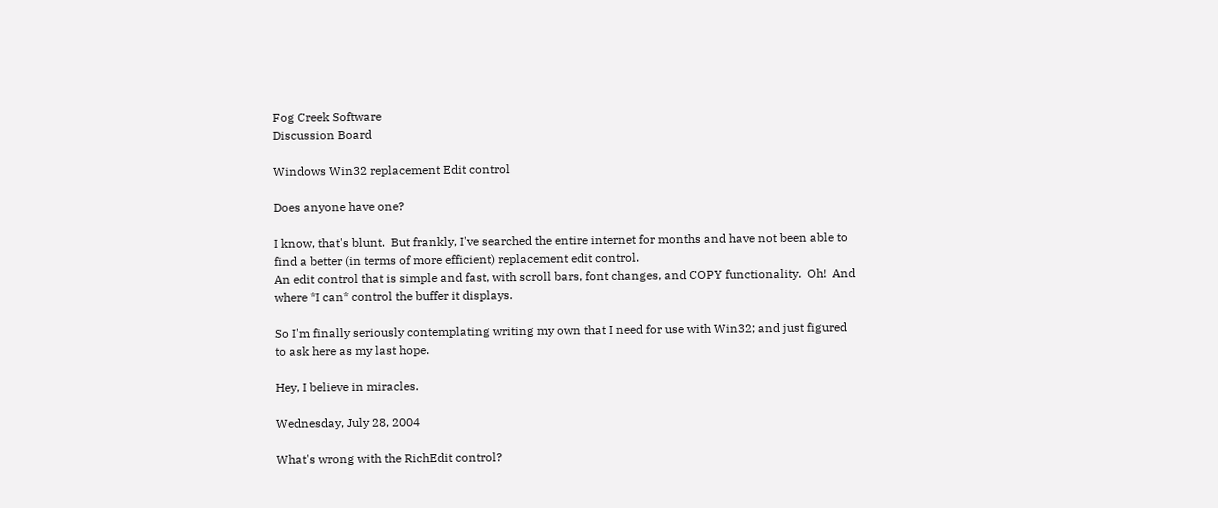Fog Creek Software
Discussion Board

Windows Win32 replacement Edit control

Does anyone have one?

I know, that's blunt.  But frankly, I've searched the entire internet for months and have not been able to find a better (in terms of more efficient) replacement edit control.
An edit control that is simple and fast, with scroll bars, font changes, and COPY functionality.  Oh!  And where *I can* control the buffer it displays.

So I'm finally seriously contemplating writing my own that I need for use with Win32; and just figured to ask here as my last hope.

Hey, I believe in miracles.

Wednesday, July 28, 2004

What's wrong with the RichEdit control?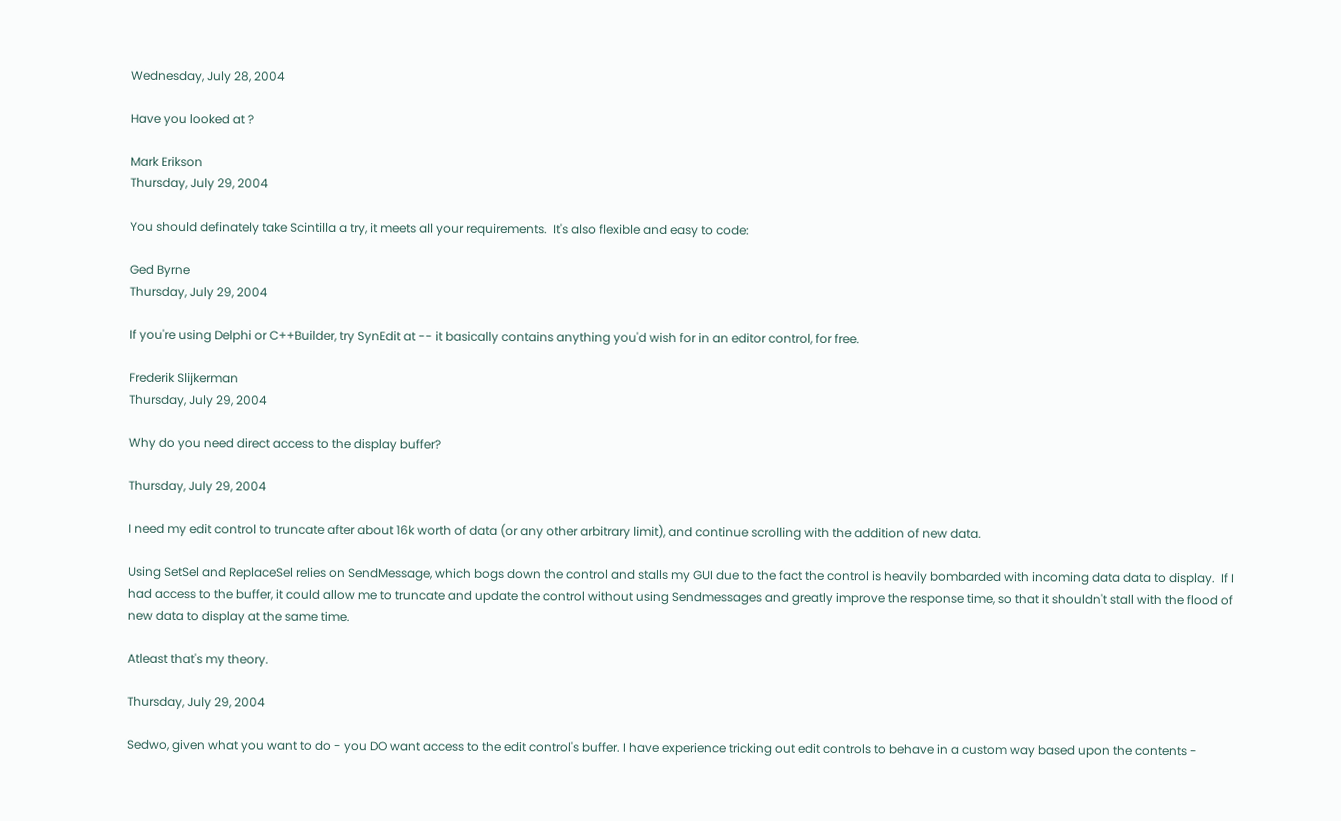Wednesday, July 28, 2004

Have you looked at ?

Mark Erikson
Thursday, July 29, 2004

You should definately take Scintilla a try, it meets all your requirements.  It's also flexible and easy to code:

Ged Byrne
Thursday, July 29, 2004

If you're using Delphi or C++Builder, try SynEdit at -- it basically contains anything you'd wish for in an editor control, for free.

Frederik Slijkerman
Thursday, July 29, 2004

Why do you need direct access to the display buffer?

Thursday, July 29, 2004

I need my edit control to truncate after about 16k worth of data (or any other arbitrary limit), and continue scrolling with the addition of new data.

Using SetSel and ReplaceSel relies on SendMessage, which bogs down the control and stalls my GUI due to the fact the control is heavily bombarded with incoming data data to display.  If I had access to the buffer, it could allow me to truncate and update the control without using Sendmessages and greatly improve the response time, so that it shouldn't stall with the flood of new data to display at the same time.

Atleast that's my theory.

Thursday, July 29, 2004

Sedwo, given what you want to do - you DO want access to the edit control's buffer. I have experience tricking out edit controls to behave in a custom way based upon the contents -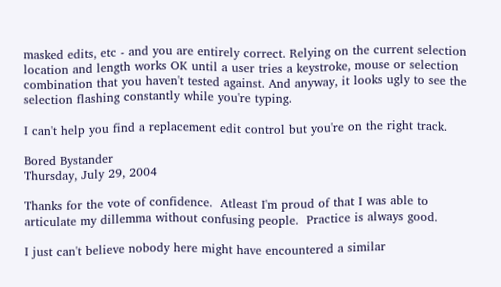masked edits, etc - and you are entirely correct. Relying on the current selection location and length works OK until a user tries a keystroke, mouse or selection combination that you haven't tested against. And anyway, it looks ugly to see the selection flashing constantly while you're typing.

I can't help you find a replacement edit control but you're on the right track.

Bored Bystander
Thursday, July 29, 2004

Thanks for the vote of confidence.  Atleast I'm proud of that I was able to articulate my dillemma without confusing people.  Practice is always good.

I just can't believe nobody here might have encountered a similar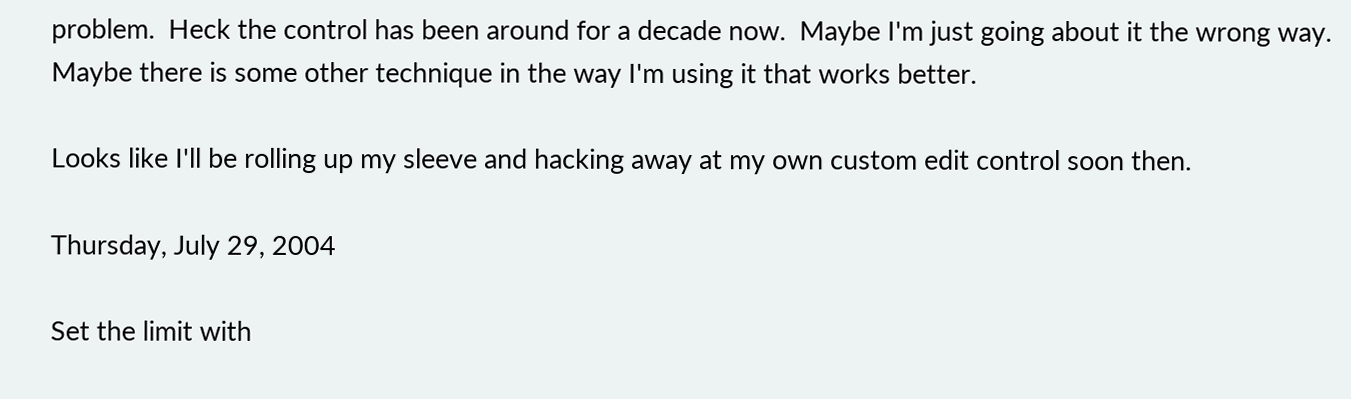problem.  Heck the control has been around for a decade now.  Maybe I'm just going about it the wrong way.  Maybe there is some other technique in the way I'm using it that works better.

Looks like I'll be rolling up my sleeve and hacking away at my own custom edit control soon then.

Thursday, July 29, 2004

Set the limit with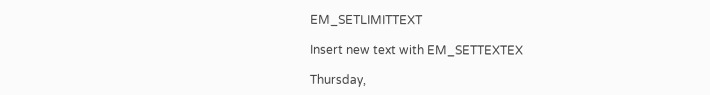EM_SETLIMITTEXT

Insert new text with EM_SETTEXTEX

Thursday,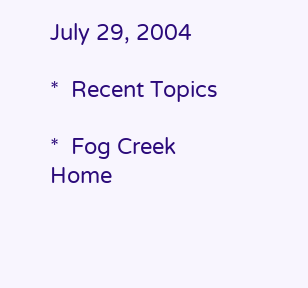July 29, 2004

*  Recent Topics

*  Fog Creek Home